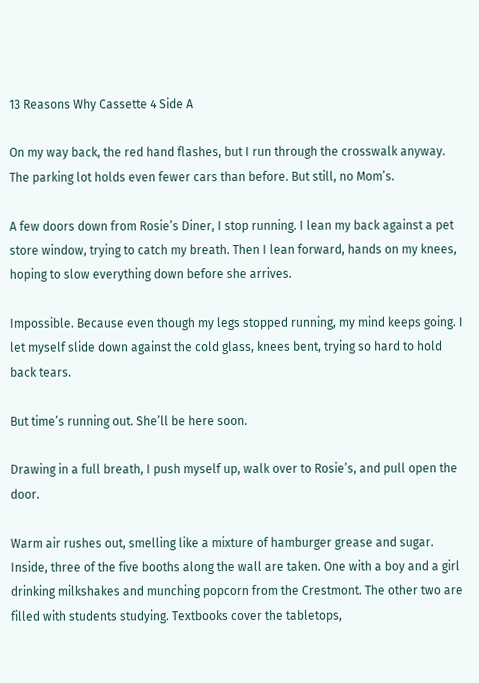13 Reasons Why Cassette 4 Side A

On my way back, the red hand flashes, but I run through the crosswalk anyway. The parking lot holds even fewer cars than before. But still, no Mom’s.

A few doors down from Rosie’s Diner, I stop running. I lean my back against a pet store window, trying to catch my breath. Then I lean forward, hands on my knees, hoping to slow everything down before she arrives.

Impossible. Because even though my legs stopped running, my mind keeps going. I let myself slide down against the cold glass, knees bent, trying so hard to hold back tears.

But time’s running out. She’ll be here soon.

Drawing in a full breath, I push myself up, walk over to Rosie’s, and pull open the door.

Warm air rushes out, smelling like a mixture of hamburger grease and sugar. Inside, three of the five booths along the wall are taken. One with a boy and a girl drinking milkshakes and munching popcorn from the Crestmont. The other two are filled with students studying. Textbooks cover the tabletops,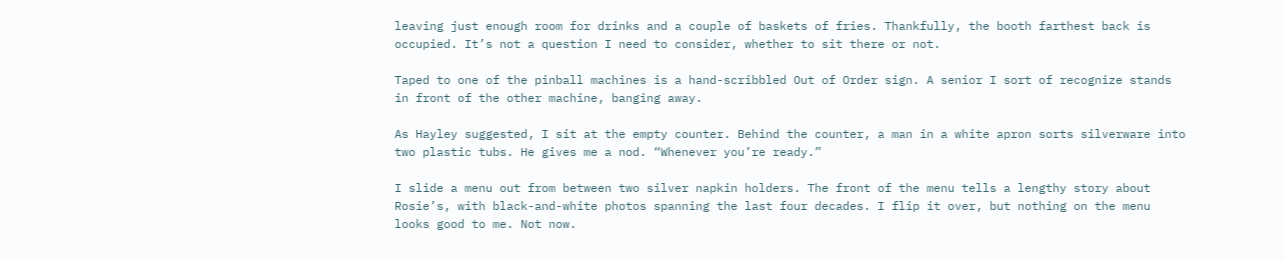leaving just enough room for drinks and a couple of baskets of fries. Thankfully, the booth farthest back is occupied. It’s not a question I need to consider, whether to sit there or not.

Taped to one of the pinball machines is a hand-scribbled Out of Order sign. A senior I sort of recognize stands in front of the other machine, banging away.

As Hayley suggested, I sit at the empty counter. Behind the counter, a man in a white apron sorts silverware into two plastic tubs. He gives me a nod. “Whenever you’re ready.”

I slide a menu out from between two silver napkin holders. The front of the menu tells a lengthy story about Rosie’s, with black-and-white photos spanning the last four decades. I flip it over, but nothing on the menu looks good to me. Not now.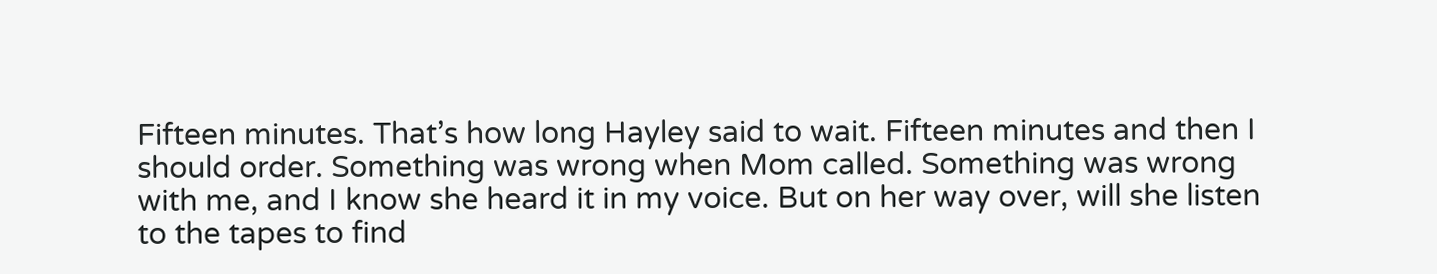Fifteen minutes. That’s how long Hayley said to wait. Fifteen minutes and then I should order. Something was wrong when Mom called. Something was wrong with me, and I know she heard it in my voice. But on her way over, will she listen to the tapes to find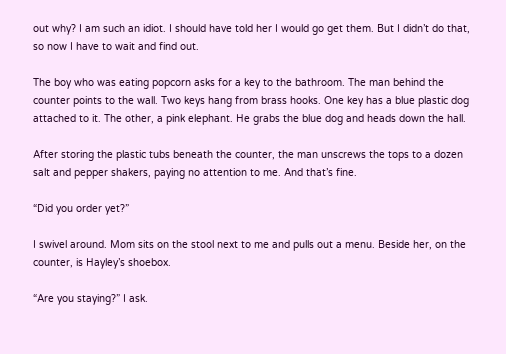out why? I am such an idiot. I should have told her I would go get them. But I didn’t do that, so now I have to wait and find out.

The boy who was eating popcorn asks for a key to the bathroom. The man behind the counter points to the wall. Two keys hang from brass hooks. One key has a blue plastic dog attached to it. The other, a pink elephant. He grabs the blue dog and heads down the hall.

After storing the plastic tubs beneath the counter, the man unscrews the tops to a dozen salt and pepper shakers, paying no attention to me. And that’s fine.

“Did you order yet?”

I swivel around. Mom sits on the stool next to me and pulls out a menu. Beside her, on the counter, is Hayley’s shoebox.

“Are you staying?” I ask.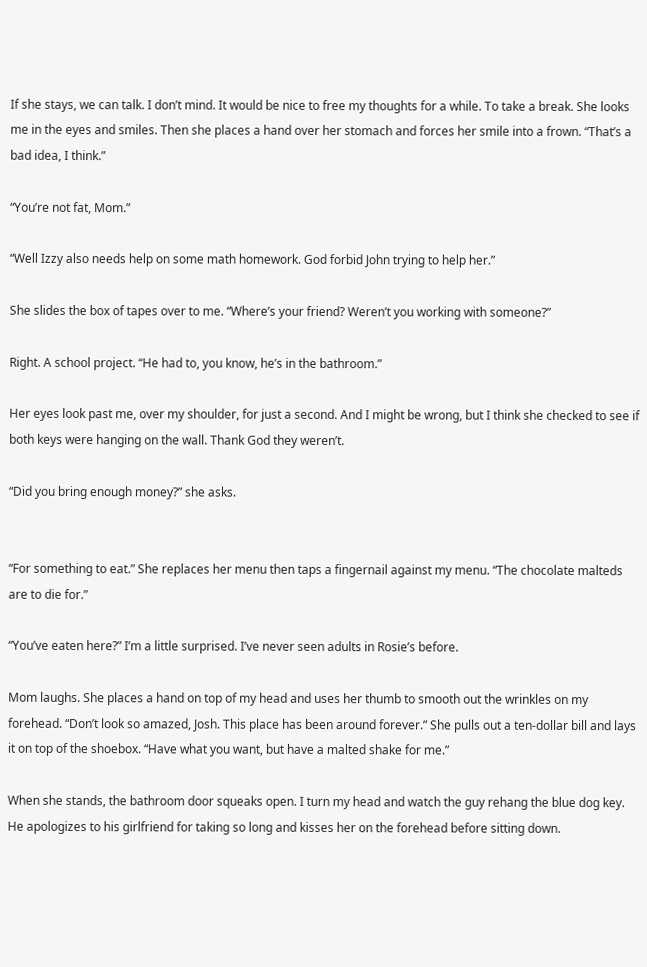If she stays, we can talk. I don’t mind. It would be nice to free my thoughts for a while. To take a break. She looks me in the eyes and smiles. Then she places a hand over her stomach and forces her smile into a frown. “That’s a bad idea, I think.”

“You’re not fat, Mom.”

“Well Izzy also needs help on some math homework. God forbid John trying to help her.”

She slides the box of tapes over to me. “Where’s your friend? Weren’t you working with someone?”

Right. A school project. “He had to, you know, he’s in the bathroom.”

Her eyes look past me, over my shoulder, for just a second. And I might be wrong, but I think she checked to see if both keys were hanging on the wall. Thank God they weren’t.

“Did you bring enough money?” she asks.


“For something to eat.” She replaces her menu then taps a fingernail against my menu. “The chocolate malteds are to die for.”

“You’ve eaten here?” I’m a little surprised. I’ve never seen adults in Rosie’s before.

Mom laughs. She places a hand on top of my head and uses her thumb to smooth out the wrinkles on my forehead. “Don’t look so amazed, Josh. This place has been around forever.” She pulls out a ten-dollar bill and lays it on top of the shoebox. “Have what you want, but have a malted shake for me.”

When she stands, the bathroom door squeaks open. I turn my head and watch the guy rehang the blue dog key. He apologizes to his girlfriend for taking so long and kisses her on the forehead before sitting down.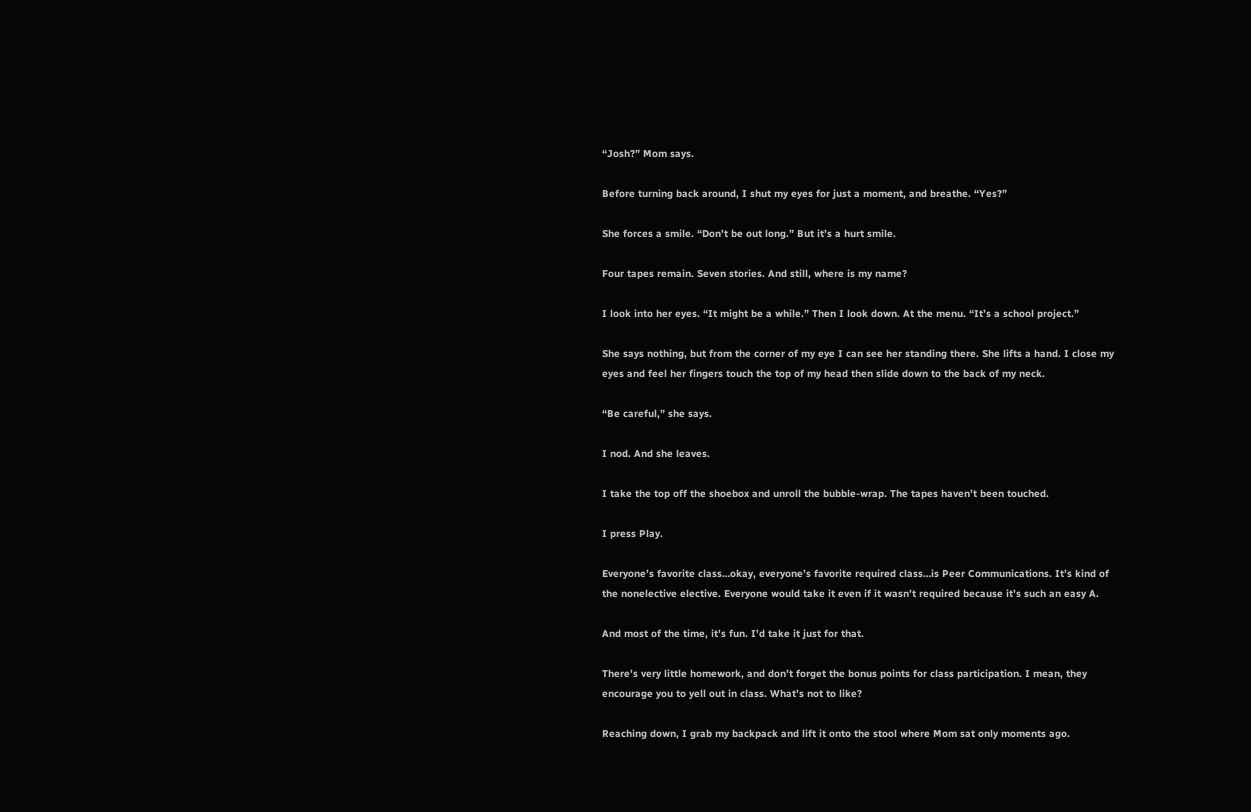“Josh?” Mom says.

Before turning back around, I shut my eyes for just a moment, and breathe. “Yes?”

She forces a smile. “Don’t be out long.” But it’s a hurt smile.

Four tapes remain. Seven stories. And still, where is my name?

I look into her eyes. “It might be a while.” Then I look down. At the menu. “It’s a school project.”

She says nothing, but from the corner of my eye I can see her standing there. She lifts a hand. I close my eyes and feel her fingers touch the top of my head then slide down to the back of my neck.

“Be careful,” she says.

I nod. And she leaves.

I take the top off the shoebox and unroll the bubble-wrap. The tapes haven’t been touched.

I press Play.

Everyone’s favorite class…okay, everyone’s favorite required class…is Peer Communications. It’s kind of the nonelective elective. Everyone would take it even if it wasn’t required because it’s such an easy A.

And most of the time, it’s fun. I’d take it just for that.

There’s very little homework, and don’t forget the bonus points for class participation. I mean, they encourage you to yell out in class. What’s not to like?

Reaching down, I grab my backpack and lift it onto the stool where Mom sat only moments ago.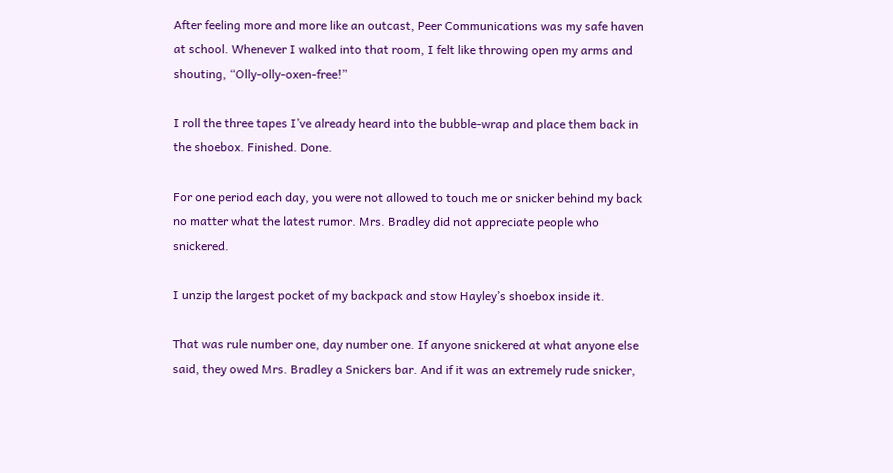After feeling more and more like an outcast, Peer Communications was my safe haven at school. Whenever I walked into that room, I felt like throwing open my arms and shouting, “Olly-olly-oxen-free!”

I roll the three tapes I’ve already heard into the bubble-wrap and place them back in the shoebox. Finished. Done.

For one period each day, you were not allowed to touch me or snicker behind my back no matter what the latest rumor. Mrs. Bradley did not appreciate people who snickered.

I unzip the largest pocket of my backpack and stow Hayley’s shoebox inside it.

That was rule number one, day number one. If anyone snickered at what anyone else said, they owed Mrs. Bradley a Snickers bar. And if it was an extremely rude snicker,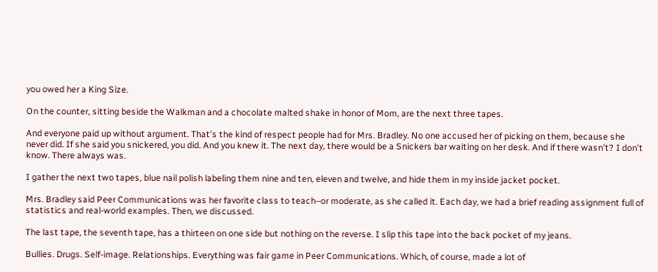you owed her a King Size.

On the counter, sitting beside the Walkman and a chocolate malted shake in honor of Mom, are the next three tapes.

And everyone paid up without argument. That’s the kind of respect people had for Mrs. Bradley. No one accused her of picking on them, because she never did. If she said you snickered, you did. And you knew it. The next day, there would be a Snickers bar waiting on her desk. And if there wasn’t? I don’t know. There always was.

I gather the next two tapes, blue nail polish labeling them nine and ten, eleven and twelve, and hide them in my inside jacket pocket.

Mrs. Bradley said Peer Communications was her favorite class to teach–or moderate, as she called it. Each day, we had a brief reading assignment full of statistics and real-world examples. Then, we discussed.

The last tape, the seventh tape, has a thirteen on one side but nothing on the reverse. I slip this tape into the back pocket of my jeans.

Bullies. Drugs. Self-image. Relationships. Everything was fair game in Peer Communications. Which, of course, made a lot of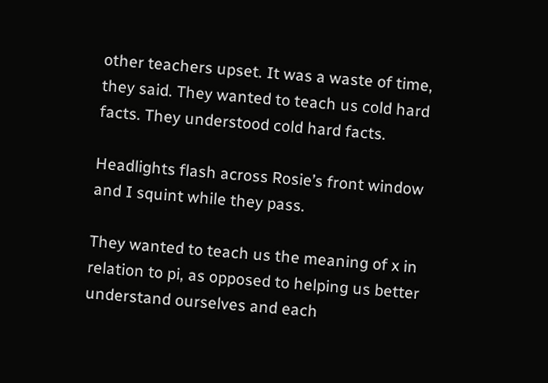other teachers upset. It was a waste of time, they said. They wanted to teach us cold hard facts. They understood cold hard facts.

Headlights flash across Rosie’s front window and I squint while they pass.

They wanted to teach us the meaning of x in relation to pi, as opposed to helping us better understand ourselves and each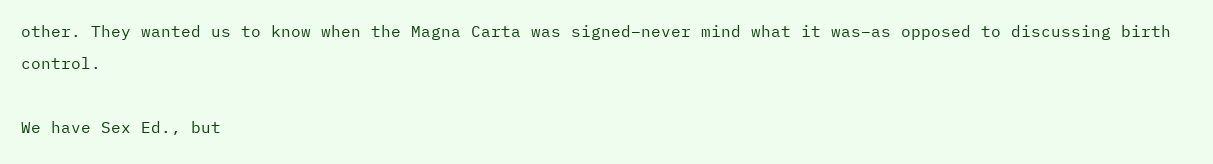other. They wanted us to know when the Magna Carta was signed–never mind what it was–as opposed to discussing birth control.

We have Sex Ed., but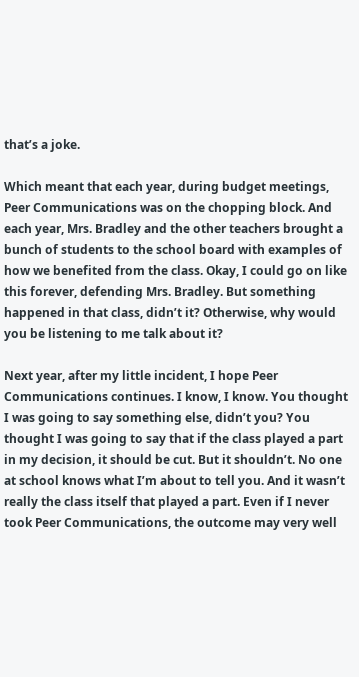that’s a joke.

Which meant that each year, during budget meetings, Peer Communications was on the chopping block. And each year, Mrs. Bradley and the other teachers brought a bunch of students to the school board with examples of how we benefited from the class. Okay, I could go on like this forever, defending Mrs. Bradley. But something happened in that class, didn’t it? Otherwise, why would you be listening to me talk about it?

Next year, after my little incident, I hope Peer Communications continues. I know, I know. You thought I was going to say something else, didn’t you? You thought I was going to say that if the class played a part in my decision, it should be cut. But it shouldn’t. No one at school knows what I’m about to tell you. And it wasn’t really the class itself that played a part. Even if I never took Peer Communications, the outcome may very well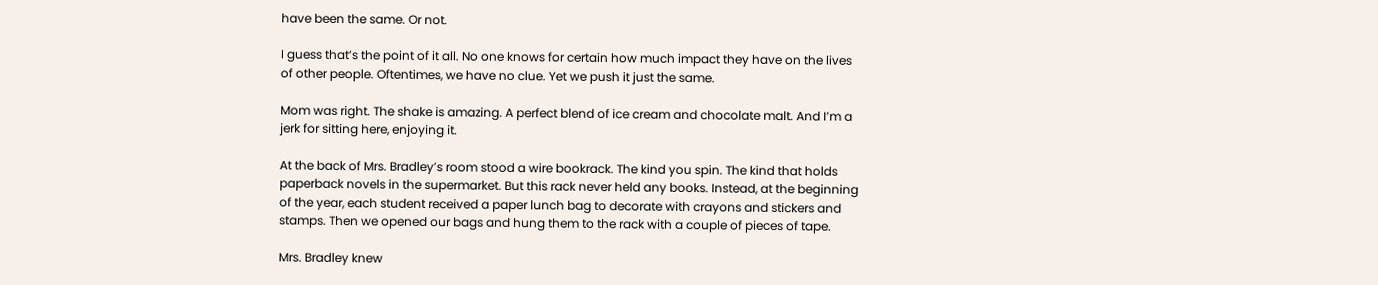have been the same. Or not.

I guess that’s the point of it all. No one knows for certain how much impact they have on the lives of other people. Oftentimes, we have no clue. Yet we push it just the same.

Mom was right. The shake is amazing. A perfect blend of ice cream and chocolate malt. And I’m a jerk for sitting here, enjoying it.

At the back of Mrs. Bradley’s room stood a wire bookrack. The kind you spin. The kind that holds paperback novels in the supermarket. But this rack never held any books. Instead, at the beginning of the year, each student received a paper lunch bag to decorate with crayons and stickers and stamps. Then we opened our bags and hung them to the rack with a couple of pieces of tape.

Mrs. Bradley knew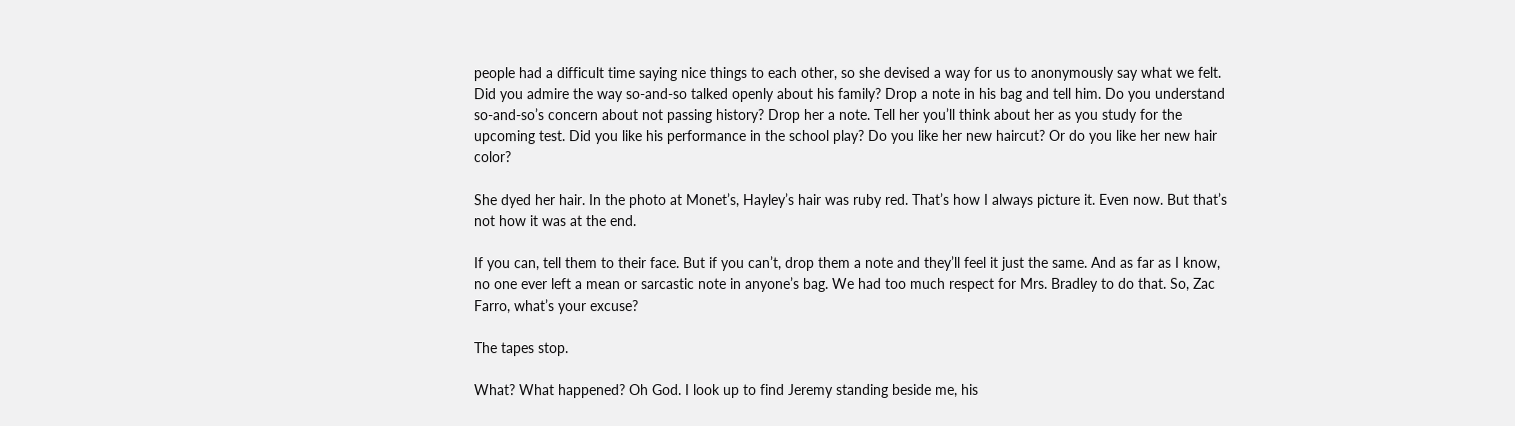people had a difficult time saying nice things to each other, so she devised a way for us to anonymously say what we felt. Did you admire the way so-and-so talked openly about his family? Drop a note in his bag and tell him. Do you understand so-and-so’s concern about not passing history? Drop her a note. Tell her you’ll think about her as you study for the upcoming test. Did you like his performance in the school play? Do you like her new haircut? Or do you like her new hair color?

She dyed her hair. In the photo at Monet’s, Hayley’s hair was ruby red. That’s how I always picture it. Even now. But that’s not how it was at the end.

If you can, tell them to their face. But if you can’t, drop them a note and they’ll feel it just the same. And as far as I know, no one ever left a mean or sarcastic note in anyone’s bag. We had too much respect for Mrs. Bradley to do that. So, Zac Farro, what’s your excuse?

The tapes stop.

What? What happened? Oh God. I look up to find Jeremy standing beside me, his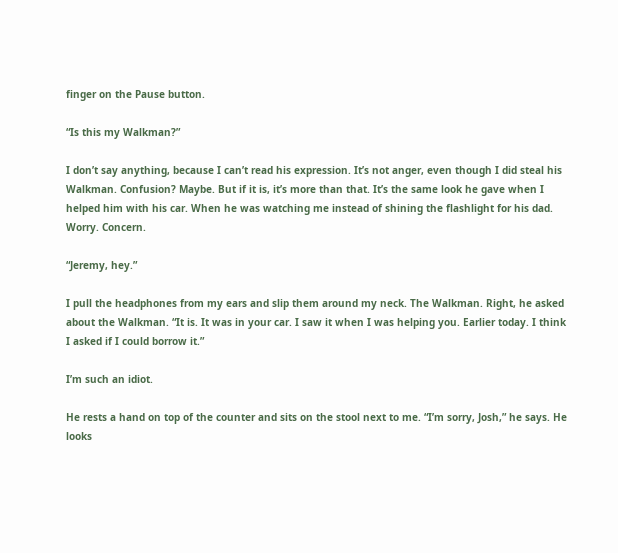finger on the Pause button.

“Is this my Walkman?”

I don’t say anything, because I can’t read his expression. It’s not anger, even though I did steal his Walkman. Confusion? Maybe. But if it is, it’s more than that. It’s the same look he gave when I helped him with his car. When he was watching me instead of shining the flashlight for his dad. Worry. Concern.

“Jeremy, hey.”

I pull the headphones from my ears and slip them around my neck. The Walkman. Right, he asked about the Walkman. “It is. It was in your car. I saw it when I was helping you. Earlier today. I think I asked if I could borrow it.”

I’m such an idiot.

He rests a hand on top of the counter and sits on the stool next to me. “I’m sorry, Josh,” he says. He looks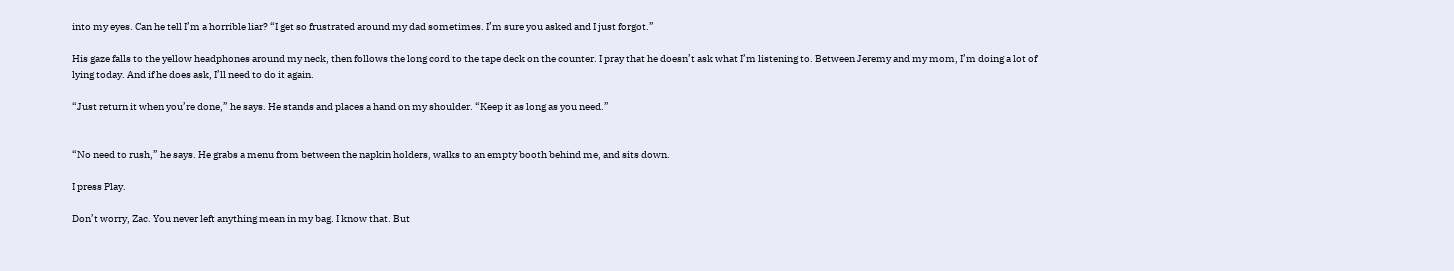into my eyes. Can he tell I’m a horrible liar? “I get so frustrated around my dad sometimes. I’m sure you asked and I just forgot.”

His gaze falls to the yellow headphones around my neck, then follows the long cord to the tape deck on the counter. I pray that he doesn’t ask what I’m listening to. Between Jeremy and my mom, I’m doing a lot of lying today. And if he does ask, I’ll need to do it again.

“Just return it when you’re done,” he says. He stands and places a hand on my shoulder. “Keep it as long as you need.”


“No need to rush,” he says. He grabs a menu from between the napkin holders, walks to an empty booth behind me, and sits down.

I press Play.

Don’t worry, Zac. You never left anything mean in my bag. I know that. But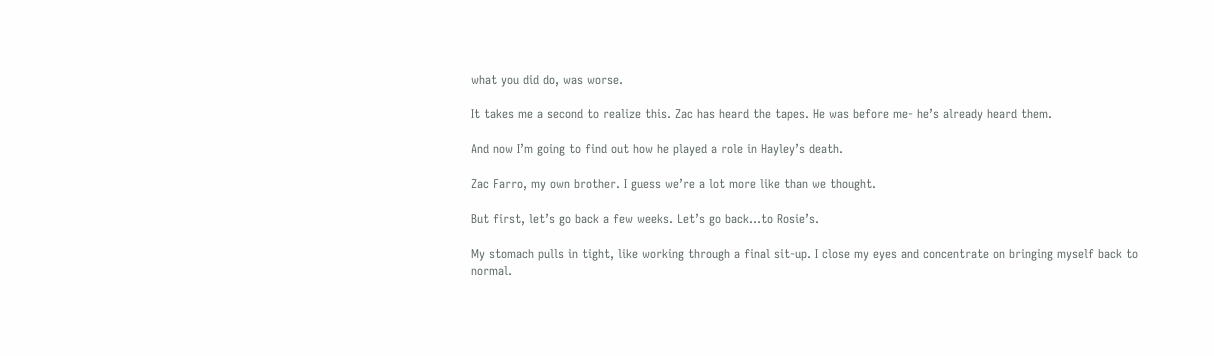what you did do, was worse.

It takes me a second to realize this. Zac has heard the tapes. He was before me- he’s already heard them.

And now I’m going to find out how he played a role in Hayley’s death.

Zac Farro, my own brother. I guess we’re a lot more like than we thought.

But first, let’s go back a few weeks. Let’s go back…to Rosie’s.

My stomach pulls in tight, like working through a final sit-up. I close my eyes and concentrate on bringing myself back to normal.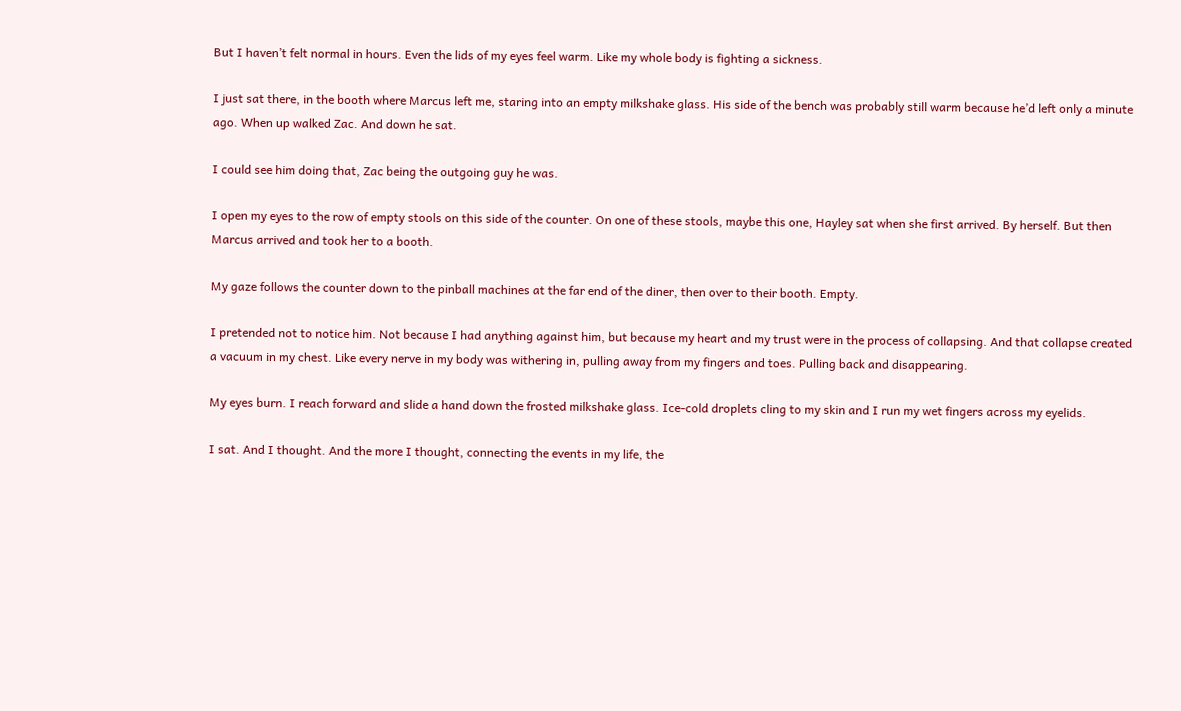But I haven’t felt normal in hours. Even the lids of my eyes feel warm. Like my whole body is fighting a sickness.

I just sat there, in the booth where Marcus left me, staring into an empty milkshake glass. His side of the bench was probably still warm because he’d left only a minute ago. When up walked Zac. And down he sat.

I could see him doing that, Zac being the outgoing guy he was.

I open my eyes to the row of empty stools on this side of the counter. On one of these stools, maybe this one, Hayley sat when she first arrived. By herself. But then Marcus arrived and took her to a booth.

My gaze follows the counter down to the pinball machines at the far end of the diner, then over to their booth. Empty.

I pretended not to notice him. Not because I had anything against him, but because my heart and my trust were in the process of collapsing. And that collapse created a vacuum in my chest. Like every nerve in my body was withering in, pulling away from my fingers and toes. Pulling back and disappearing.

My eyes burn. I reach forward and slide a hand down the frosted milkshake glass. Ice-cold droplets cling to my skin and I run my wet fingers across my eyelids.

I sat. And I thought. And the more I thought, connecting the events in my life, the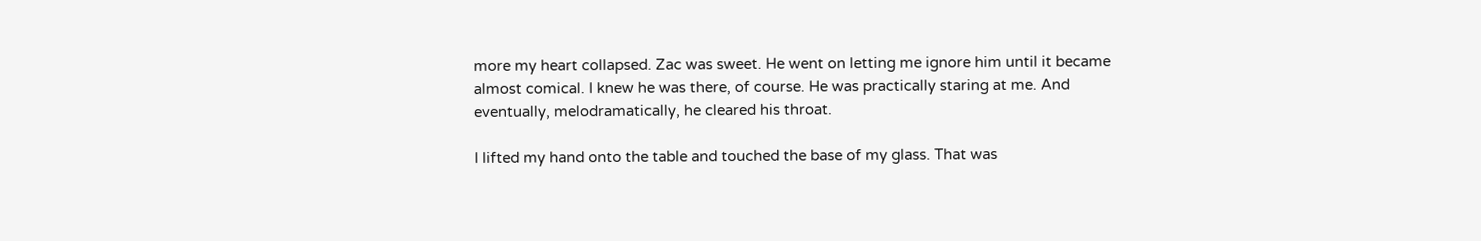more my heart collapsed. Zac was sweet. He went on letting me ignore him until it became almost comical. I knew he was there, of course. He was practically staring at me. And eventually, melodramatically, he cleared his throat.

I lifted my hand onto the table and touched the base of my glass. That was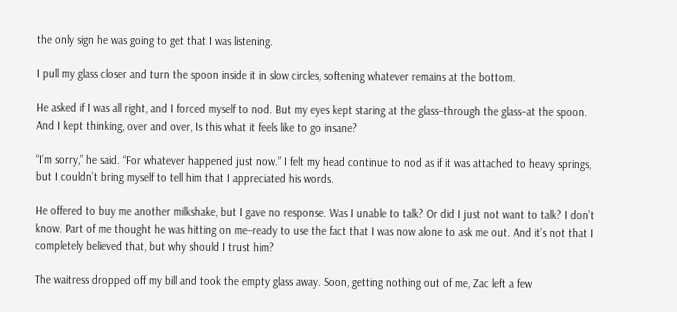the only sign he was going to get that I was listening.

I pull my glass closer and turn the spoon inside it in slow circles, softening whatever remains at the bottom.

He asked if I was all right, and I forced myself to nod. But my eyes kept staring at the glass–through the glass–at the spoon. And I kept thinking, over and over, Is this what it feels like to go insane?

“I’m sorry,” he said. “For whatever happened just now.” I felt my head continue to nod as if it was attached to heavy springs, but I couldn’t bring myself to tell him that I appreciated his words.

He offered to buy me another milkshake, but I gave no response. Was I unable to talk? Or did I just not want to talk? I don’t know. Part of me thought he was hitting on me–ready to use the fact that I was now alone to ask me out. And it’s not that I completely believed that, but why should I trust him?

The waitress dropped off my bill and took the empty glass away. Soon, getting nothing out of me, Zac left a few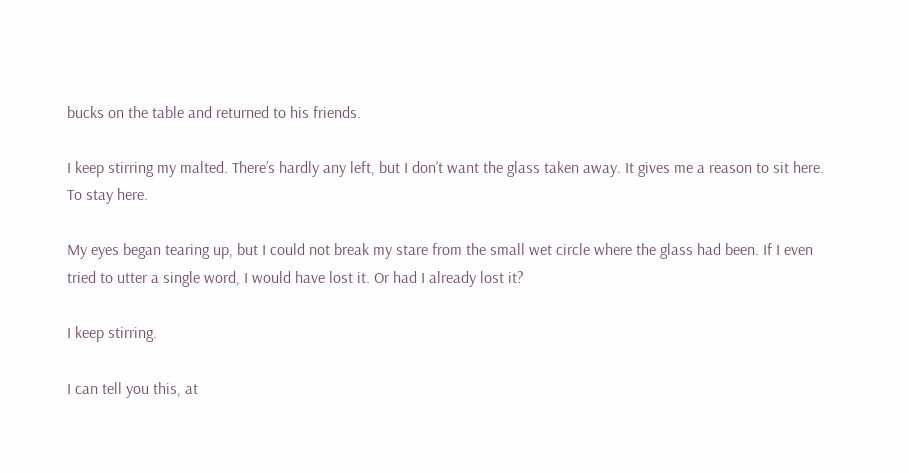bucks on the table and returned to his friends.

I keep stirring my malted. There’s hardly any left, but I don’t want the glass taken away. It gives me a reason to sit here. To stay here.

My eyes began tearing up, but I could not break my stare from the small wet circle where the glass had been. If I even tried to utter a single word, I would have lost it. Or had I already lost it?

I keep stirring.

I can tell you this, at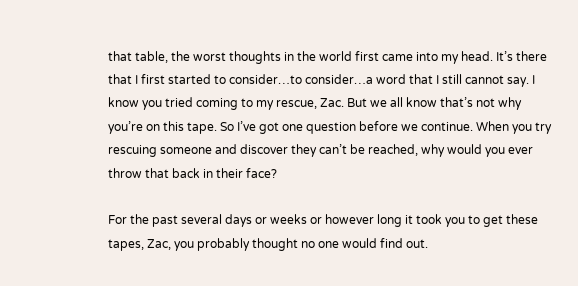that table, the worst thoughts in the world first came into my head. It’s there that I first started to consider…to consider…a word that I still cannot say. I know you tried coming to my rescue, Zac. But we all know that’s not why you’re on this tape. So I’ve got one question before we continue. When you try rescuing someone and discover they can’t be reached, why would you ever throw that back in their face?

For the past several days or weeks or however long it took you to get these tapes, Zac, you probably thought no one would find out.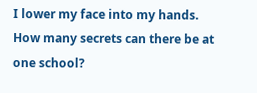I lower my face into my hands. How many secrets can there be at one school?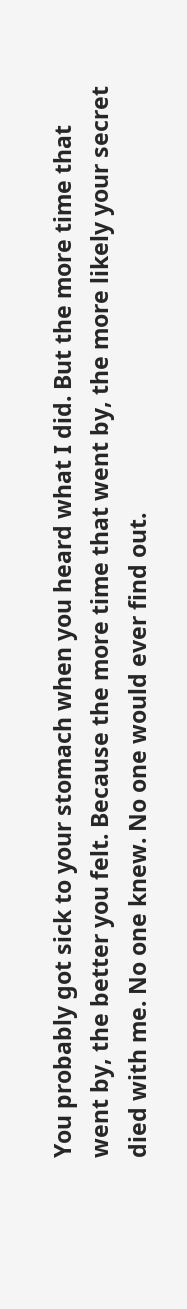You probably got sick to your stomach when you heard what I did. But the more time that went by, the better you felt. Because the more time that went by, the more likely your secret died with me. No one knew. No one would ever find out.